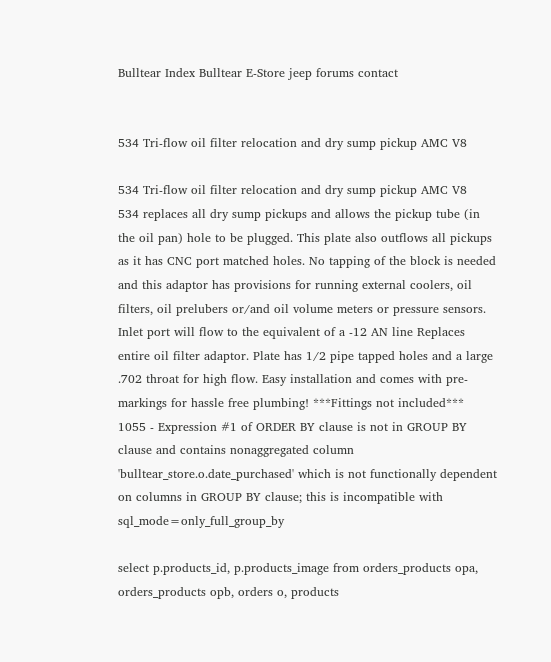Bulltear Index Bulltear E-Store jeep forums contact


534 Tri-flow oil filter relocation and dry sump pickup AMC V8

534 Tri-flow oil filter relocation and dry sump pickup AMC V8
534 replaces all dry sump pickups and allows the pickup tube (in the oil pan) hole to be plugged. This plate also outflows all pickups as it has CNC port matched holes. No tapping of the block is needed and this adaptor has provisions for running external coolers, oil filters, oil prelubers or/and oil volume meters or pressure sensors. Inlet port will flow to the equivalent of a -12 AN line Replaces entire oil filter adaptor. Plate has 1/2 pipe tapped holes and a large .702 throat for high flow. Easy installation and comes with pre-markings for hassle free plumbing! ***Fittings not included***
1055 - Expression #1 of ORDER BY clause is not in GROUP BY clause and contains nonaggregated column 'bulltear_store.o.date_purchased' which is not functionally dependent on columns in GROUP BY clause; this is incompatible with sql_mode=only_full_group_by

select p.products_id, p.products_image from orders_products opa, orders_products opb, orders o, products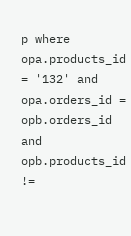p where opa.products_id = '132' and opa.orders_id = opb.orders_id and opb.products_id !=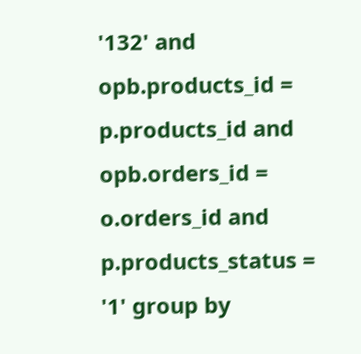'132' and opb.products_id = p.products_id and opb.orders_id = o.orders_id and p.products_status = '1' group by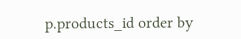p.products_id order by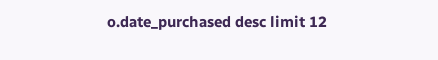o.date_purchased desc limit 12